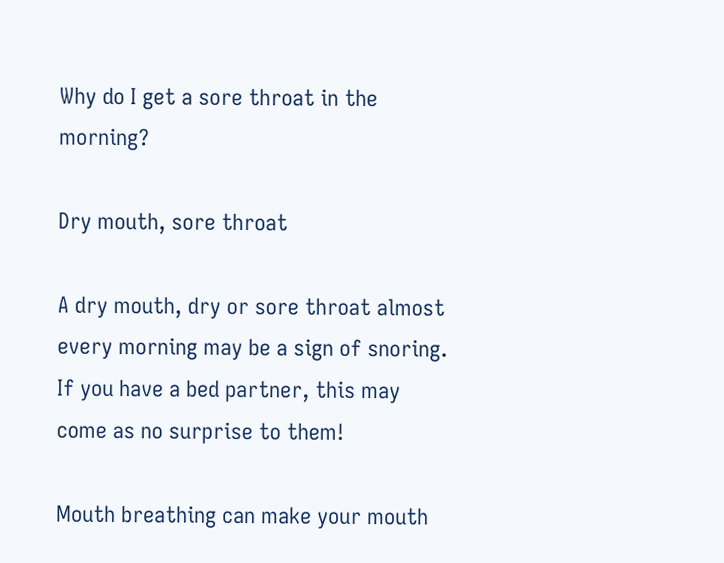Why do I get a sore throat in the morning?

Dry mouth, sore throat

A dry mouth, dry or sore throat almost every morning may be a sign of snoring. If you have a bed partner, this may come as no surprise to them!

Mouth breathing can make your mouth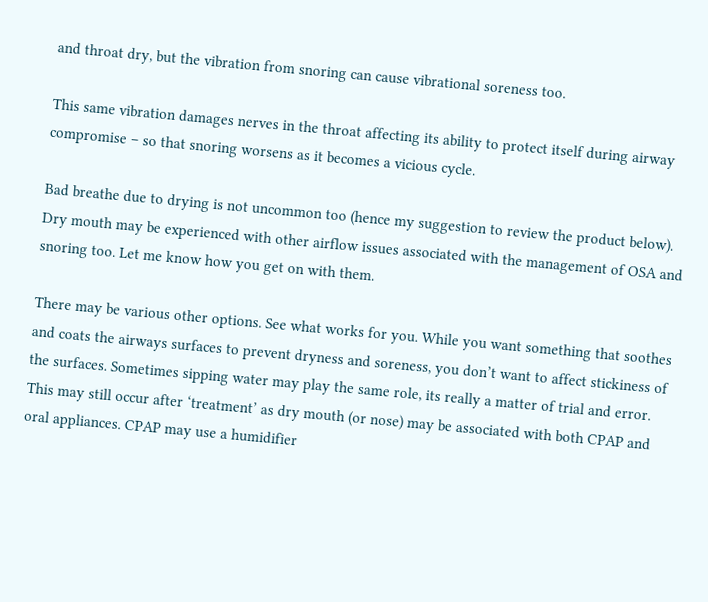and throat dry, but the vibration from snoring can cause vibrational soreness too.

This same vibration damages nerves in the throat affecting its ability to protect itself during airway compromise – so that snoring worsens as it becomes a vicious cycle.

Bad breathe due to drying is not uncommon too (hence my suggestion to review the product below). Dry mouth may be experienced with other airflow issues associated with the management of OSA and snoring too. Let me know how you get on with them.

There may be various other options. See what works for you. While you want something that soothes and coats the airways surfaces to prevent dryness and soreness, you don’t want to affect stickiness of the surfaces. Sometimes sipping water may play the same role, its really a matter of trial and error. This may still occur after ‘treatment’ as dry mouth (or nose) may be associated with both CPAP and oral appliances. CPAP may use a humidifier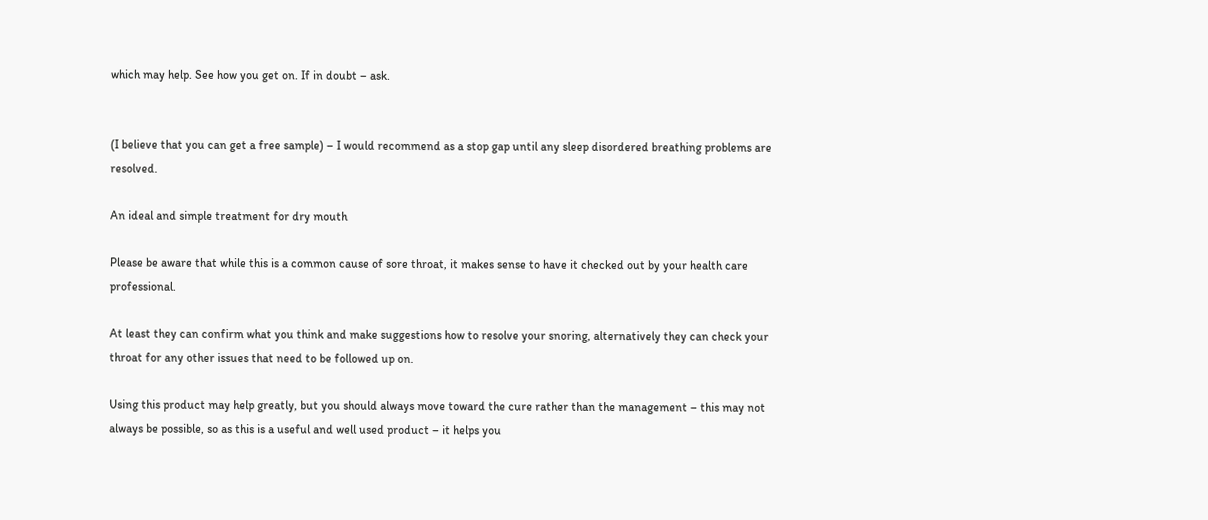which may help. See how you get on. If in doubt – ask.


(I believe that you can get a free sample) – I would recommend as a stop gap until any sleep disordered breathing problems are resolved.

An ideal and simple treatment for dry mouth

Please be aware that while this is a common cause of sore throat, it makes sense to have it checked out by your health care professional.

At least they can confirm what you think and make suggestions how to resolve your snoring, alternatively they can check your throat for any other issues that need to be followed up on.

Using this product may help greatly, but you should always move toward the cure rather than the management – this may not always be possible, so as this is a useful and well used product – it helps you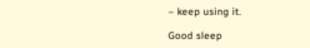– keep using it.

Good sleep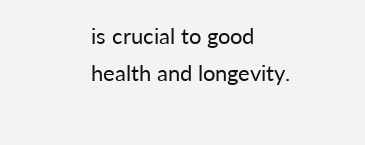is crucial to good health and longevity.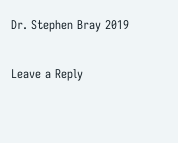Dr. Stephen Bray 2019

Leave a Reply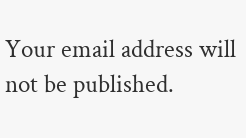Your email address will not be published.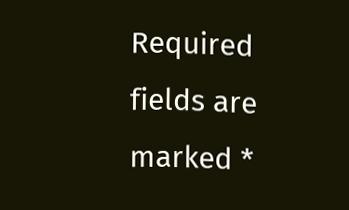Required fields are marked *